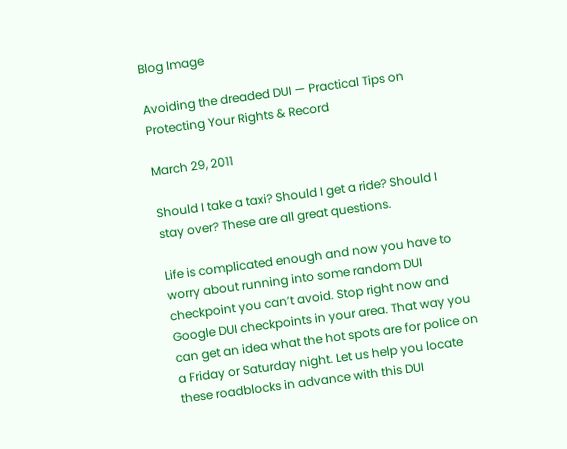Blog Image

Avoiding the dreaded DUI — Practical Tips on Protecting Your Rights & Record

March 29, 2011

Should I take a taxi? Should I get a ride? Should I stay over? These are all great questions.

Life is complicated enough and now you have to worry about running into some random DUI checkpoint you can’t avoid. Stop right now and Google DUI checkpoints in your area. That way you can get an idea what the hot spots are for police on a Friday or Saturday night. Let us help you locate these roadblocks in advance with this DUI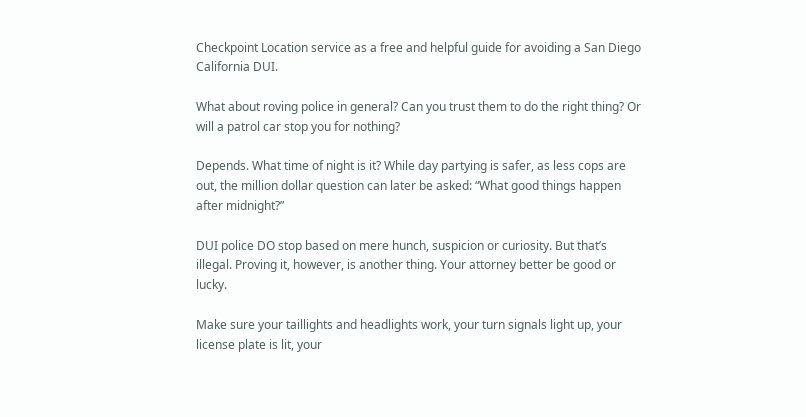Checkpoint Location service as a free and helpful guide for avoiding a San Diego California DUI.

What about roving police in general? Can you trust them to do the right thing? Or will a patrol car stop you for nothing?

Depends. What time of night is it? While day partying is safer, as less cops are out, the million dollar question can later be asked: “What good things happen after midnight?”

DUI police DO stop based on mere hunch, suspicion or curiosity. But that’s illegal. Proving it, however, is another thing. Your attorney better be good or lucky.

Make sure your taillights and headlights work, your turn signals light up, your license plate is lit, your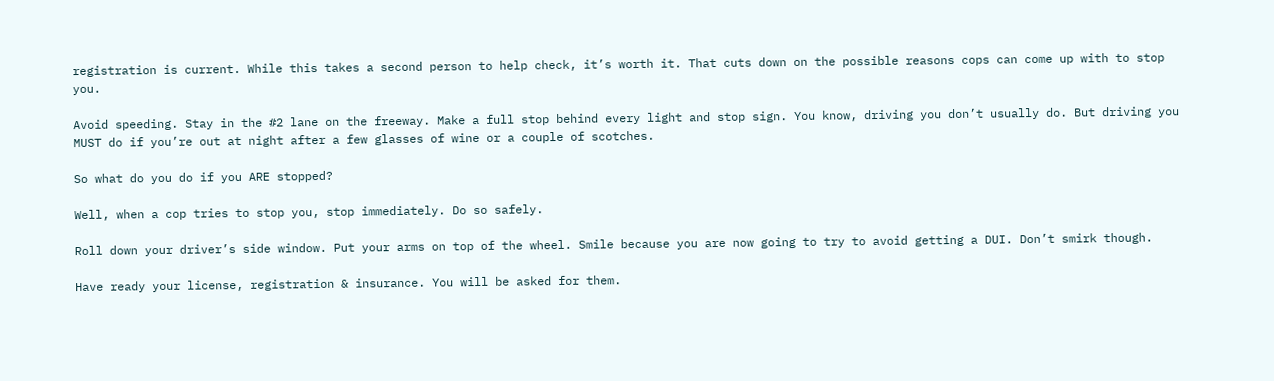registration is current. While this takes a second person to help check, it’s worth it. That cuts down on the possible reasons cops can come up with to stop you.

Avoid speeding. Stay in the #2 lane on the freeway. Make a full stop behind every light and stop sign. You know, driving you don’t usually do. But driving you MUST do if you’re out at night after a few glasses of wine or a couple of scotches.

So what do you do if you ARE stopped?

Well, when a cop tries to stop you, stop immediately. Do so safely.

Roll down your driver’s side window. Put your arms on top of the wheel. Smile because you are now going to try to avoid getting a DUI. Don’t smirk though.

Have ready your license, registration & insurance. You will be asked for them.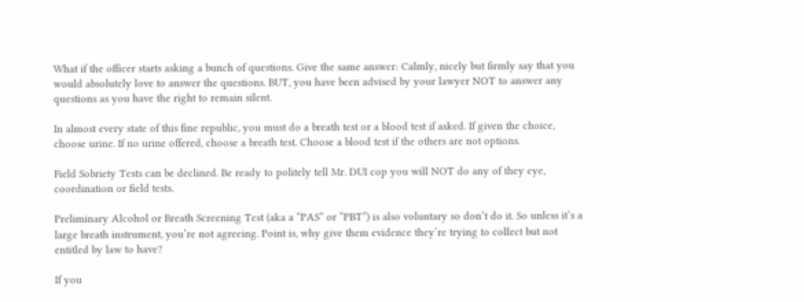What if the officer starts asking a bunch of questions. Give the same answer: Calmly, nicely but firmly say that you would absolutely love to answer the questions. BUT, you have been advised by your lawyer NOT to answer any questions as you have the right to remain silent.

In almost every state of this fine republic, you must do a breath test or a blood test if asked. If given the choice, choose urine. If no urine offered, choose a breath test. Choose a blood test if the others are not options.

Field Sobriety Tests can be declined. Be ready to politely tell Mr. DUI cop you will NOT do any of they eye, coordination or field tests.

Preliminary Alcohol or Breath Screening Test (aka a “PAS” or “PBT”) is also voluntary so don’t do it. So unless it’s a large breath instrument, you’re not agreeing. Point is, why give them evidence they’re trying to collect but not entitled by law to have?

If you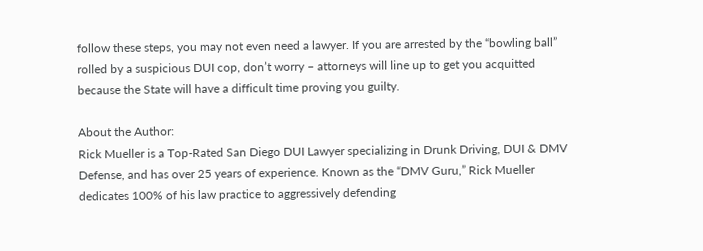follow these steps, you may not even need a lawyer. If you are arrested by the “bowling ball” rolled by a suspicious DUI cop, don’t worry – attorneys will line up to get you acquitted because the State will have a difficult time proving you guilty.

About the Author:
Rick Mueller is a Top-Rated San Diego DUI Lawyer specializing in Drunk Driving, DUI & DMV Defense, and has over 25 years of experience. Known as the “DMV Guru,” Rick Mueller dedicates 100% of his law practice to aggressively defending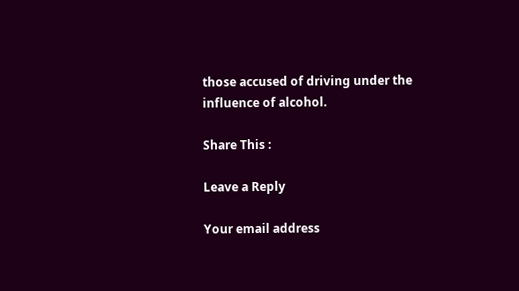those accused of driving under the influence of alcohol.

Share This :

Leave a Reply

Your email address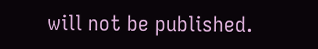will not be published.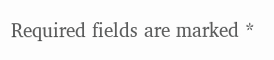Required fields are marked *